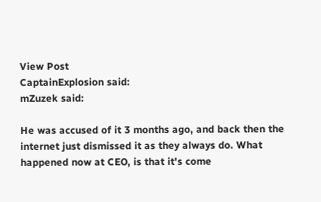View Post
CaptainExplosion said:
mZuzek said:

He was accused of it 3 months ago, and back then the internet just dismissed it as they always do. What happened now at CEO, is that it's come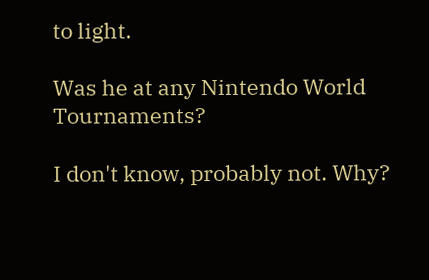to light.

Was he at any Nintendo World Tournaments?

I don't know, probably not. Why?